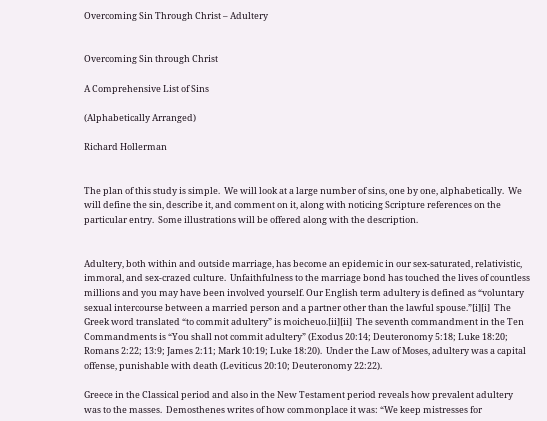Overcoming Sin Through Christ – Adultery


Overcoming Sin through Christ

A Comprehensive List of Sins

(Alphabetically Arranged)

Richard Hollerman


The plan of this study is simple.  We will look at a large number of sins, one by one, alphabetically.  We will define the sin, describe it, and comment on it, along with noticing Scripture references on the particular entry.  Some illustrations will be offered along with the description.


Adultery, both within and outside marriage, has become an epidemic in our sex-saturated, relativistic, immoral, and sex-crazed culture.  Unfaithfulness to the marriage bond has touched the lives of countless millions and you may have been involved yourself. Our English term adultery is defined as “voluntary sexual intercourse between a married person and a partner other than the lawful spouse.”[i][i]  The Greek word translated “to commit adultery” is moicheuo.[ii][ii]  The seventh commandment in the Ten Commandments is “You shall not commit adultery” (Exodus 20:14; Deuteronomy 5:18; Luke 18:20; Romans 2:22; 13:9; James 2:11; Mark 10:19; Luke 18:20).  Under the Law of Moses, adultery was a capital offense, punishable with death (Leviticus 20:10; Deuteronomy 22:22).

Greece in the Classical period and also in the New Testament period reveals how prevalent adultery was to the masses.  Demosthenes writes of how commonplace it was: “We keep mistresses for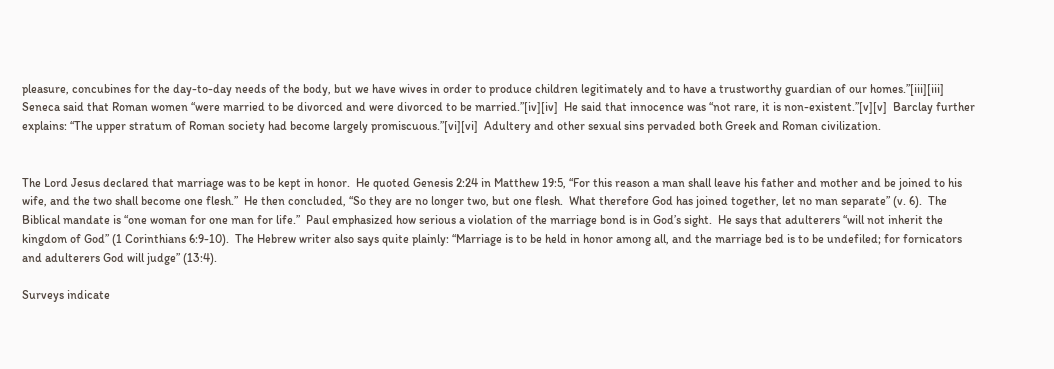pleasure, concubines for the day-to-day needs of the body, but we have wives in order to produce children legitimately and to have a trustworthy guardian of our homes.”[iii][iii] Seneca said that Roman women “were married to be divorced and were divorced to be married.”[iv][iv]  He said that innocence was “not rare, it is non-existent.”[v][v]  Barclay further explains: “The upper stratum of Roman society had become largely promiscuous.”[vi][vi]  Adultery and other sexual sins pervaded both Greek and Roman civilization.


The Lord Jesus declared that marriage was to be kept in honor.  He quoted Genesis 2:24 in Matthew 19:5, “For this reason a man shall leave his father and mother and be joined to his wife, and the two shall become one flesh.”  He then concluded, “So they are no longer two, but one flesh.  What therefore God has joined together, let no man separate” (v. 6).  The Biblical mandate is “one woman for one man for life.”  Paul emphasized how serious a violation of the marriage bond is in God’s sight.  He says that adulterers “will not inherit the kingdom of God” (1 Corinthians 6:9-10).  The Hebrew writer also says quite plainly: “Marriage is to be held in honor among all, and the marriage bed is to be undefiled; for fornicators and adulterers God will judge” (13:4).

Surveys indicate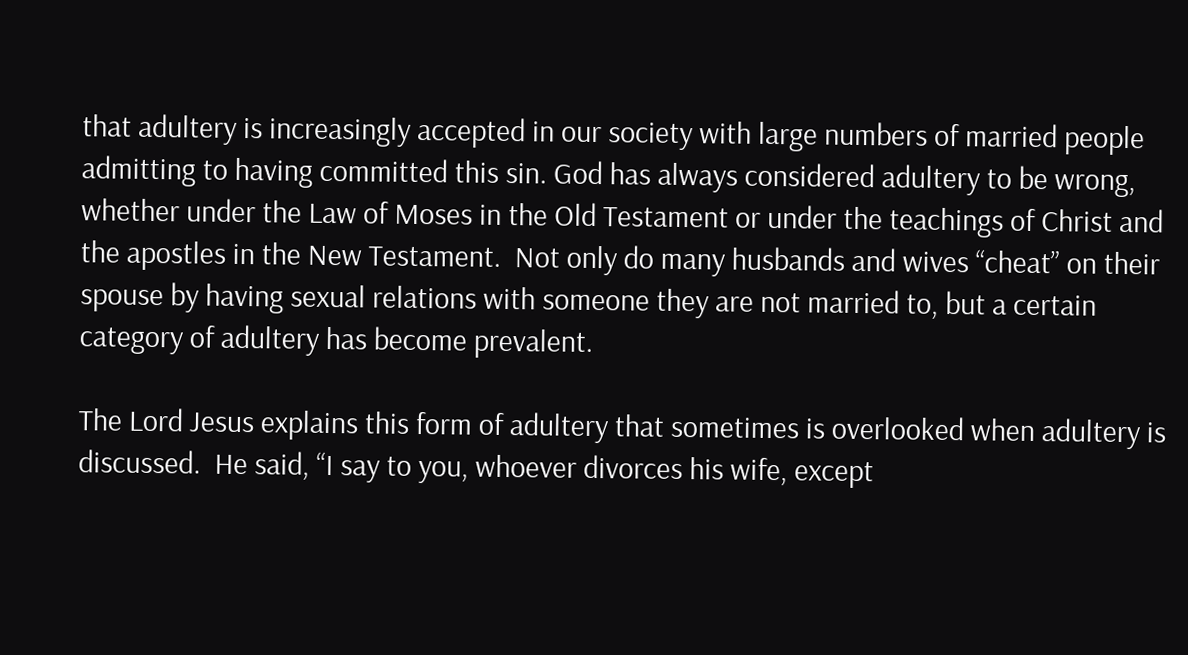that adultery is increasingly accepted in our society with large numbers of married people admitting to having committed this sin. God has always considered adultery to be wrong, whether under the Law of Moses in the Old Testament or under the teachings of Christ and the apostles in the New Testament.  Not only do many husbands and wives “cheat” on their spouse by having sexual relations with someone they are not married to, but a certain category of adultery has become prevalent.

The Lord Jesus explains this form of adultery that sometimes is overlooked when adultery is discussed.  He said, “I say to you, whoever divorces his wife, except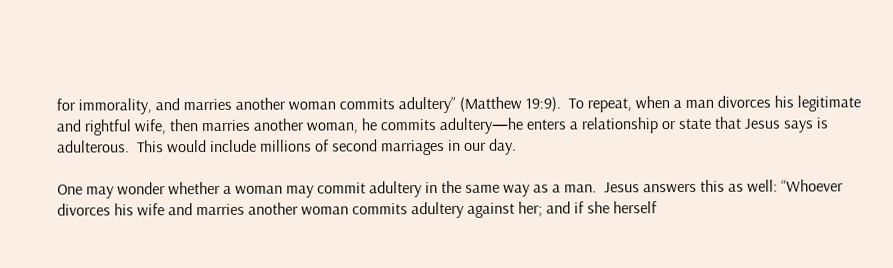for immorality, and marries another woman commits adultery” (Matthew 19:9).  To repeat, when a man divorces his legitimate and rightful wife, then marries another woman, he commits adultery—he enters a relationship or state that Jesus says is adulterous.  This would include millions of second marriages in our day.

One may wonder whether a woman may commit adultery in the same way as a man.  Jesus answers this as well: “Whoever divorces his wife and marries another woman commits adultery against her; and if she herself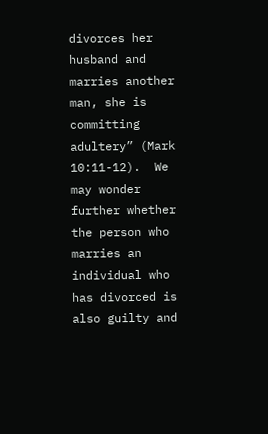divorces her husband and marries another man, she is committing adultery” (Mark 10:11-12).  We may wonder further whether the person who marries an individual who has divorced is also guilty and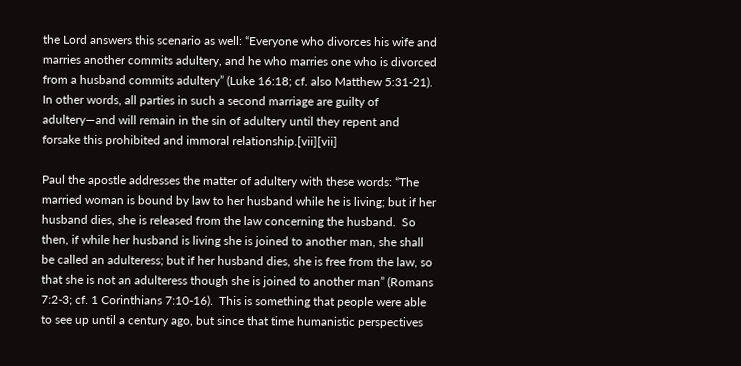the Lord answers this scenario as well: “Everyone who divorces his wife and marries another commits adultery, and he who marries one who is divorced from a husband commits adultery” (Luke 16:18; cf. also Matthew 5:31-21).  In other words, all parties in such a second marriage are guilty of adultery—and will remain in the sin of adultery until they repent and forsake this prohibited and immoral relationship.[vii][vii]

Paul the apostle addresses the matter of adultery with these words: “The married woman is bound by law to her husband while he is living; but if her husband dies, she is released from the law concerning the husband.  So then, if while her husband is living she is joined to another man, she shall be called an adulteress; but if her husband dies, she is free from the law, so that she is not an adulteress though she is joined to another man” (Romans 7:2-3; cf. 1 Corinthians 7:10-16).  This is something that people were able to see up until a century ago, but since that time humanistic perspectives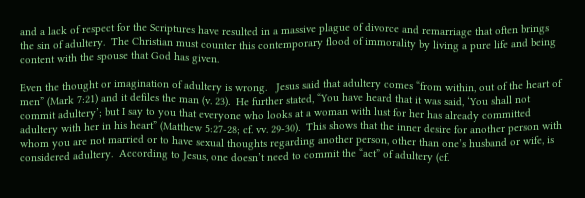and a lack of respect for the Scriptures have resulted in a massive plague of divorce and remarriage that often brings the sin of adultery.  The Christian must counter this contemporary flood of immorality by living a pure life and being content with the spouse that God has given.

Even the thought or imagination of adultery is wrong.   Jesus said that adultery comes “from within, out of the heart of men” (Mark 7:21) and it defiles the man (v. 23).  He further stated, “You have heard that it was said, ‘You shall not commit adultery’; but I say to you that everyone who looks at a woman with lust for her has already committed adultery with her in his heart” (Matthew 5:27-28; cf. vv. 29-30).  This shows that the inner desire for another person with whom you are not married or to have sexual thoughts regarding another person, other than one’s husband or wife, is considered adultery.  According to Jesus, one doesn’t need to commit the “act” of adultery (cf.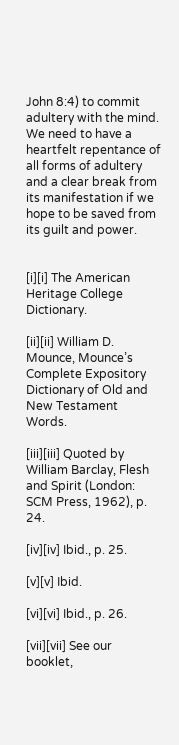John 8:4) to commit adultery with the mind.  We need to have a heartfelt repentance of all forms of adultery and a clear break from its manifestation if we hope to be saved from its guilt and power.


[i][i] The American Heritage College Dictionary.

[ii][ii] William D. Mounce, Mounce’s Complete Expository Dictionary of Old and New Testament Words.

[iii][iii] Quoted by William Barclay, Flesh and Spirit (London: SCM Press, 1962), p. 24.

[iv][iv] Ibid., p. 25.

[v][v] Ibid.

[vi][vi] Ibid., p. 26.

[vii][vii] See our booklet,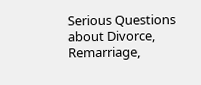Serious Questions about Divorce, Remarriage,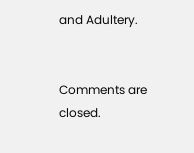and Adultery.


Comments are closed.